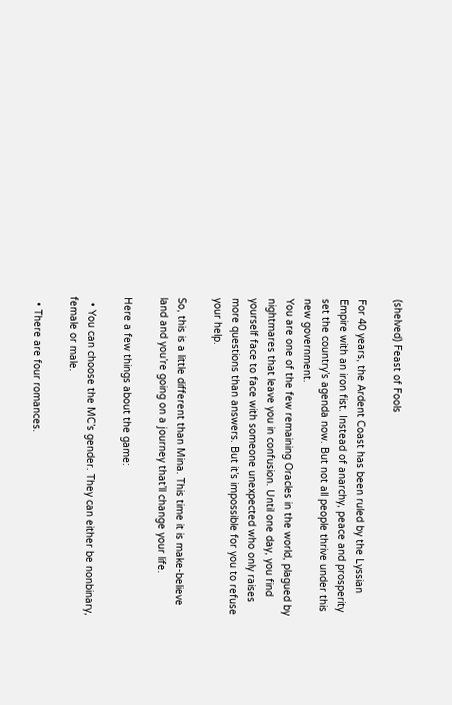(shelved) Feast of Fools

For 40 years, the Ardent Coast has been ruled by the Lyssian Empire with an iron fist. Instead of anarchy, peace and prosperity set the country’s agenda now. But not all people thrive under this new government.
You are one of the few remaining Oracles in the world, plagued by nightmares that leave you in confusion. Until one day, you find yourself face to face with someone unexpected who only raises more questions than answers. But it’s impossible for you to refuse your help.

So, this is a little different than Mina. This time it is make-believe land and you’re going on a journey that’ll change your life.

Here a few things about the game:

  • You can choose the MC’s gender. They can either be nonbinary, female or male.

  • There are four romances.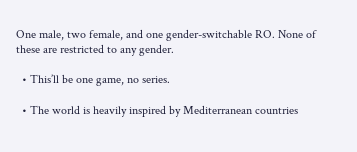One male, two female, and one gender-switchable RO. None of these are restricted to any gender.

  • This’ll be one game, no series.

  • The world is heavily inspired by Mediterranean countries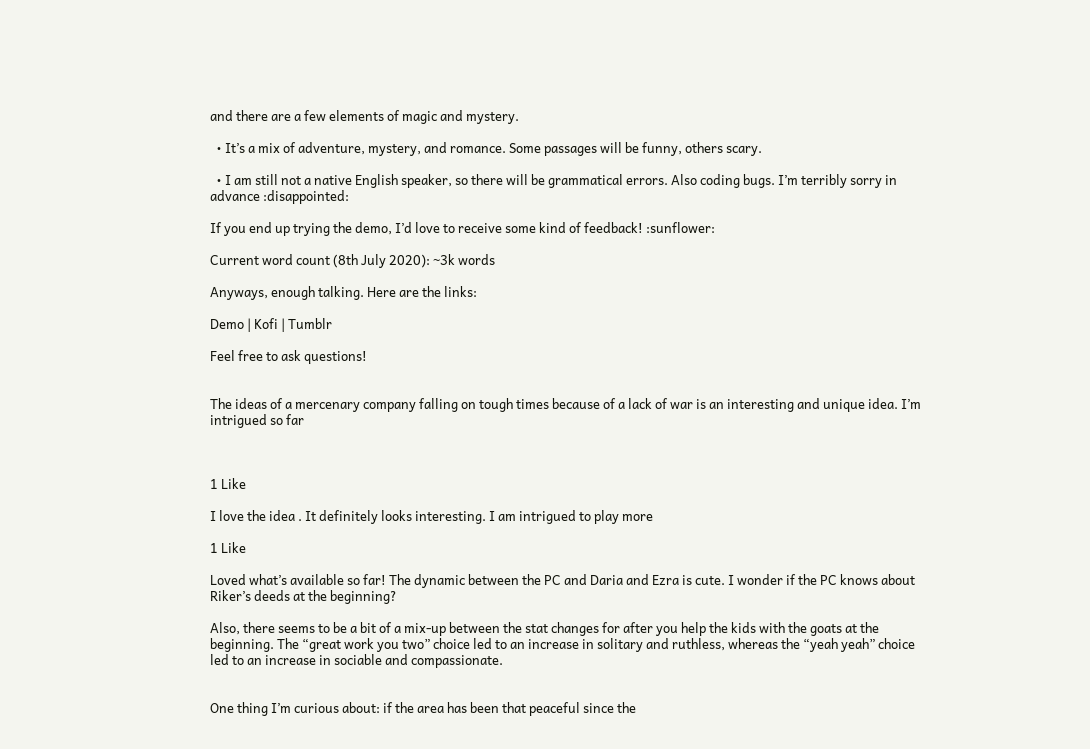and there are a few elements of magic and mystery.

  • It’s a mix of adventure, mystery, and romance. Some passages will be funny, others scary.

  • I am still not a native English speaker, so there will be grammatical errors. Also coding bugs. I’m terribly sorry in advance :disappointed:

If you end up trying the demo, I’d love to receive some kind of feedback! :sunflower:

Current word count (8th July 2020): ~3k words

Anyways, enough talking. Here are the links:

Demo | Kofi | Tumblr

Feel free to ask questions!


The ideas of a mercenary company falling on tough times because of a lack of war is an interesting and unique idea. I’m intrigued so far



1 Like

I love the idea . It definitely looks interesting. I am intrigued to play more

1 Like

Loved what’s available so far! The dynamic between the PC and Daria and Ezra is cute. I wonder if the PC knows about Riker’s deeds at the beginning?

Also, there seems to be a bit of a mix-up between the stat changes for after you help the kids with the goats at the beginning. The “great work you two” choice led to an increase in solitary and ruthless, whereas the “yeah yeah” choice led to an increase in sociable and compassionate.


One thing I’m curious about: if the area has been that peaceful since the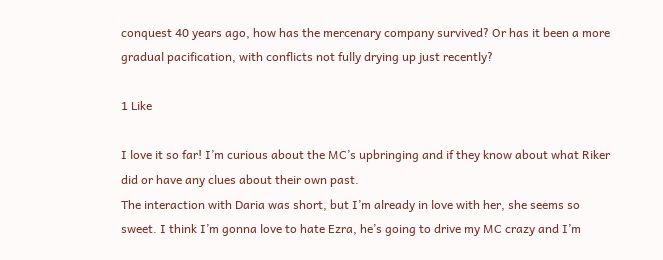conquest 40 years ago, how has the mercenary company survived? Or has it been a more gradual pacification, with conflicts not fully drying up just recently?

1 Like

I love it so far! I’m curious about the MC’s upbringing and if they know about what Riker did or have any clues about their own past.
The interaction with Daria was short, but I’m already in love with her, she seems so sweet. I think I’m gonna love to hate Ezra, he’s going to drive my MC crazy and I’m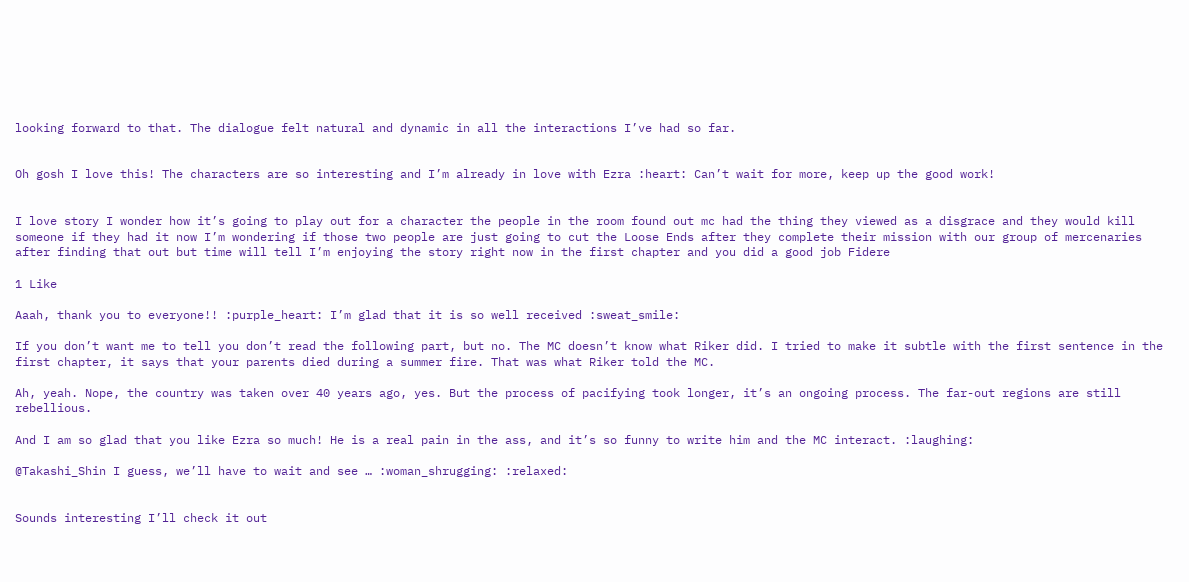looking forward to that. The dialogue felt natural and dynamic in all the interactions I’ve had so far.


Oh gosh I love this! The characters are so interesting and I’m already in love with Ezra :heart: Can’t wait for more, keep up the good work!


I love story I wonder how it’s going to play out for a character the people in the room found out mc had the thing they viewed as a disgrace and they would kill someone if they had it now I’m wondering if those two people are just going to cut the Loose Ends after they complete their mission with our group of mercenaries after finding that out but time will tell I’m enjoying the story right now in the first chapter and you did a good job Fidere

1 Like

Aaah, thank you to everyone!! :purple_heart: I’m glad that it is so well received :sweat_smile:

If you don’t want me to tell you don’t read the following part, but no. The MC doesn’t know what Riker did. I tried to make it subtle with the first sentence in the first chapter, it says that your parents died during a summer fire. That was what Riker told the MC.

Ah, yeah. Nope, the country was taken over 40 years ago, yes. But the process of pacifying took longer, it’s an ongoing process. The far-out regions are still rebellious.

And I am so glad that you like Ezra so much! He is a real pain in the ass, and it’s so funny to write him and the MC interact. :laughing:

@Takashi_Shin I guess, we’ll have to wait and see … :woman_shrugging: :relaxed:


Sounds interesting I’ll check it out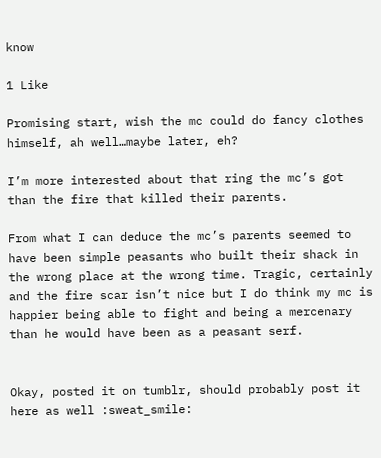know

1 Like

Promising start, wish the mc could do fancy clothes himself, ah well…maybe later, eh?

I’m more interested about that ring the mc’s got than the fire that killed their parents.

From what I can deduce the mc’s parents seemed to have been simple peasants who built their shack in the wrong place at the wrong time. Tragic, certainly and the fire scar isn’t nice but I do think my mc is happier being able to fight and being a mercenary than he would have been as a peasant serf.


Okay, posted it on tumblr, should probably post it here as well :sweat_smile: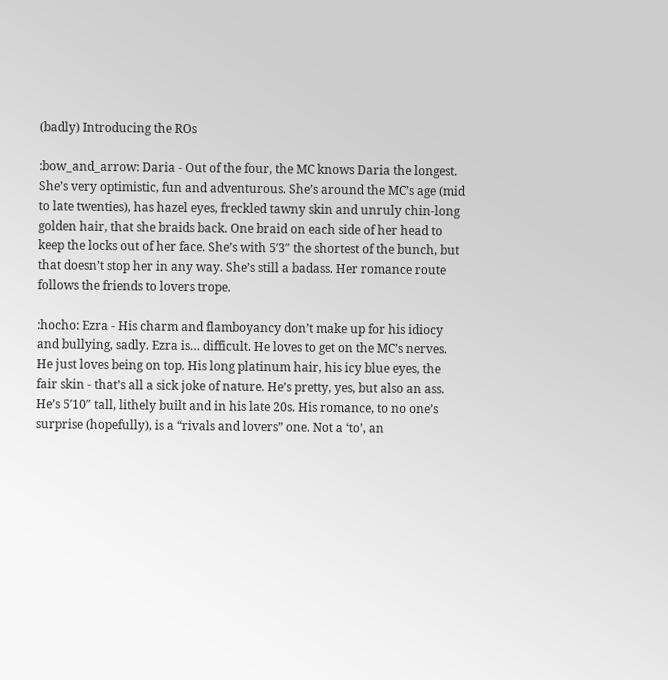(badly) Introducing the ROs

:bow_and_arrow: Daria - Out of the four, the MC knows Daria the longest. She’s very optimistic, fun and adventurous. She’s around the MC’s age (mid to late twenties), has hazel eyes, freckled tawny skin and unruly chin-long golden hair, that she braids back. One braid on each side of her head to keep the locks out of her face. She’s with 5′3″ the shortest of the bunch, but that doesn’t stop her in any way. She’s still a badass. Her romance route follows the friends to lovers trope.

:hocho: Ezra - His charm and flamboyancy don’t make up for his idiocy and bullying, sadly. Ezra is… difficult. He loves to get on the MC’s nerves. He just loves being on top. His long platinum hair, his icy blue eyes, the fair skin - that’s all a sick joke of nature. He’s pretty, yes, but also an ass. He’s 5′10″ tall, lithely built and in his late 20s. His romance, to no one’s surprise (hopefully), is a “rivals and lovers” one. Not a ‘to’, an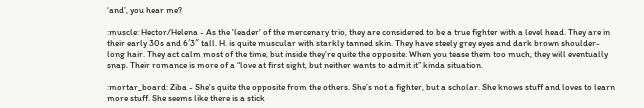‘and’, you hear me?

:muscle: Hector/Helena - As the 'leader’ of the mercenary trio, they are considered to be a true fighter with a level head. They are in their early 30s and 6′3″ tall. H. is quite muscular with starkly tanned skin. They have steely grey eyes and dark brown shoulder-long hair. They act calm most of the time, but inside they’re quite the opposite. When you tease them too much, they will eventually snap. Their romance is more of a “love at first sight, but neither wants to admit it” kinda situation.

:mortar_board: Ziba - She’s quite the opposite from the others. She’s not a fighter, but a scholar. She knows stuff and loves to learn more stuff. She seems like there is a stick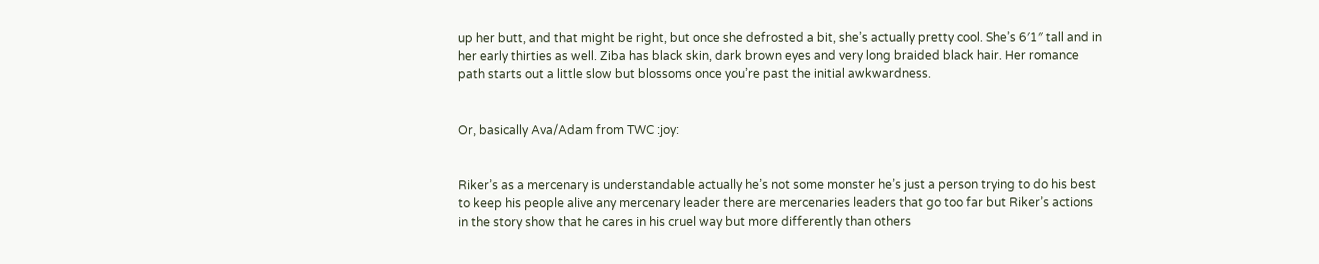up her butt, and that might be right, but once she defrosted a bit, she’s actually pretty cool. She’s 6′1″ tall and in her early thirties as well. Ziba has black skin, dark brown eyes and very long braided black hair. Her romance path starts out a little slow but blossoms once you’re past the initial awkwardness.


Or, basically Ava/Adam from TWC :joy:


Riker’s as a mercenary is understandable actually he’s not some monster he’s just a person trying to do his best to keep his people alive any mercenary leader there are mercenaries leaders that go too far but Riker’s actions in the story show that he cares in his cruel way but more differently than others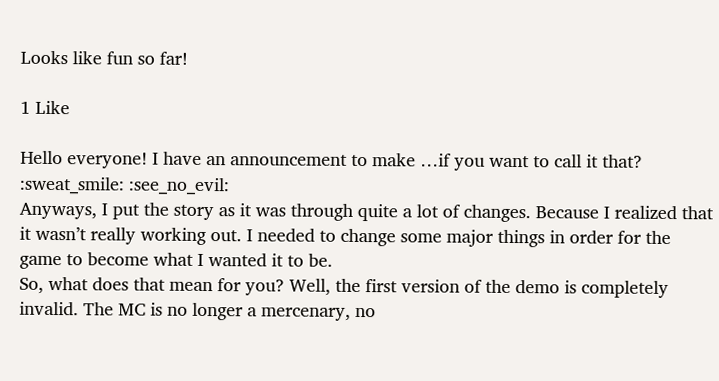Looks like fun so far!

1 Like

Hello everyone! I have an announcement to make …if you want to call it that? :sweat_smile: :see_no_evil:
Anyways, I put the story as it was through quite a lot of changes. Because I realized that it wasn’t really working out. I needed to change some major things in order for the game to become what I wanted it to be.
So, what does that mean for you? Well, the first version of the demo is completely invalid. The MC is no longer a mercenary, no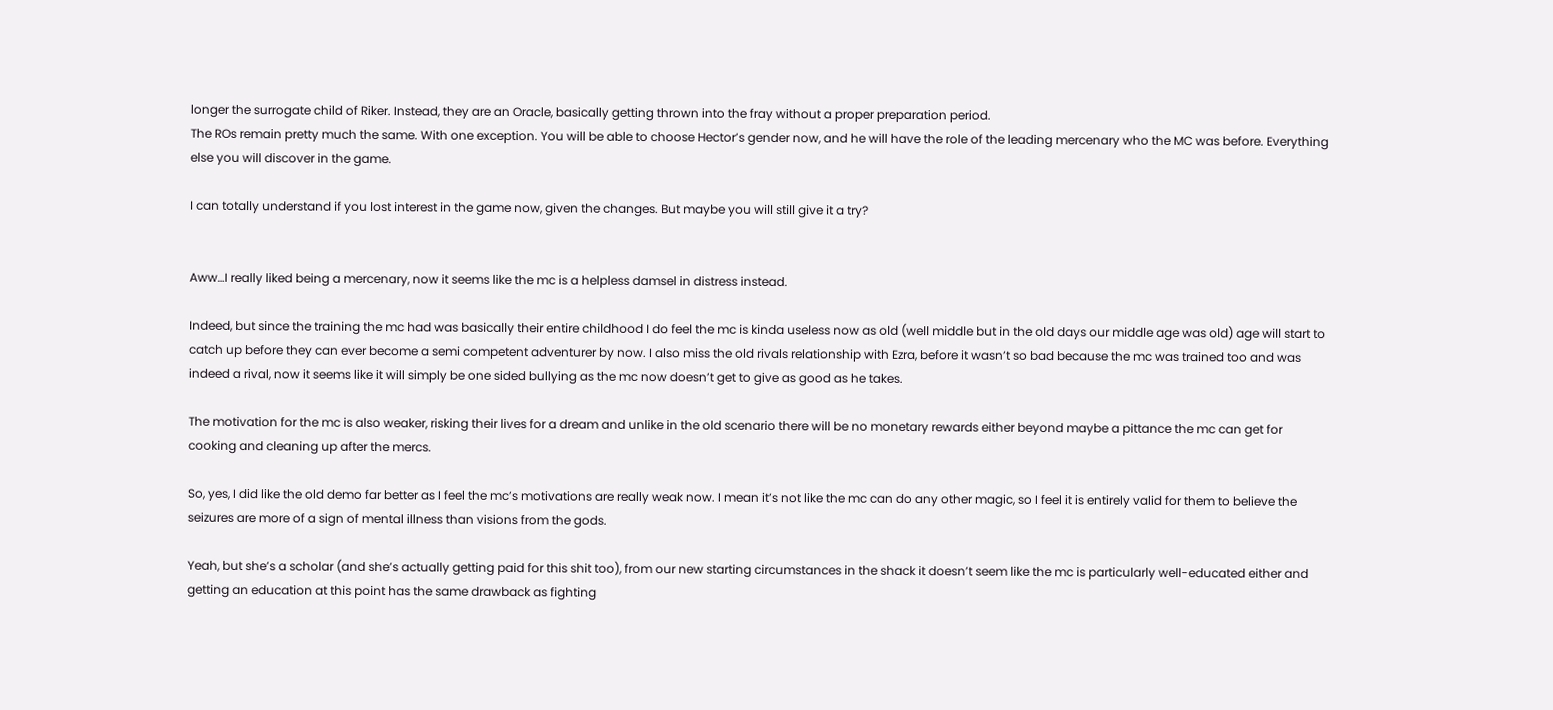longer the surrogate child of Riker. Instead, they are an Oracle, basically getting thrown into the fray without a proper preparation period.
The ROs remain pretty much the same. With one exception. You will be able to choose Hector’s gender now, and he will have the role of the leading mercenary who the MC was before. Everything else you will discover in the game.

I can totally understand if you lost interest in the game now, given the changes. But maybe you will still give it a try?


Aww…I really liked being a mercenary, now it seems like the mc is a helpless damsel in distress instead.

Indeed, but since the training the mc had was basically their entire childhood I do feel the mc is kinda useless now as old (well middle but in the old days our middle age was old) age will start to catch up before they can ever become a semi competent adventurer by now. I also miss the old rivals relationship with Ezra, before it wasn’t so bad because the mc was trained too and was indeed a rival, now it seems like it will simply be one sided bullying as the mc now doesn’t get to give as good as he takes.

The motivation for the mc is also weaker, risking their lives for a dream and unlike in the old scenario there will be no monetary rewards either beyond maybe a pittance the mc can get for cooking and cleaning up after the mercs.

So, yes, I did like the old demo far better as I feel the mc’s motivations are really weak now. I mean it’s not like the mc can do any other magic, so I feel it is entirely valid for them to believe the seizures are more of a sign of mental illness than visions from the gods.

Yeah, but she’s a scholar (and she’s actually getting paid for this shit too), from our new starting circumstances in the shack it doesn’t seem like the mc is particularly well-educated either and getting an education at this point has the same drawback as fighting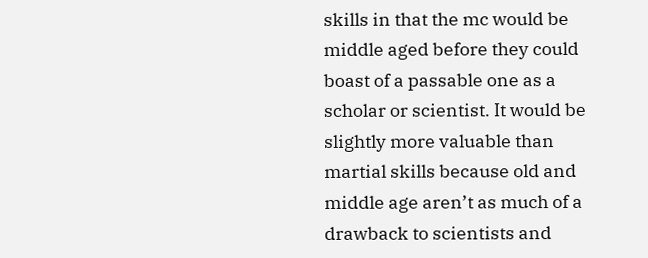skills in that the mc would be middle aged before they could boast of a passable one as a scholar or scientist. It would be slightly more valuable than martial skills because old and middle age aren’t as much of a drawback to scientists and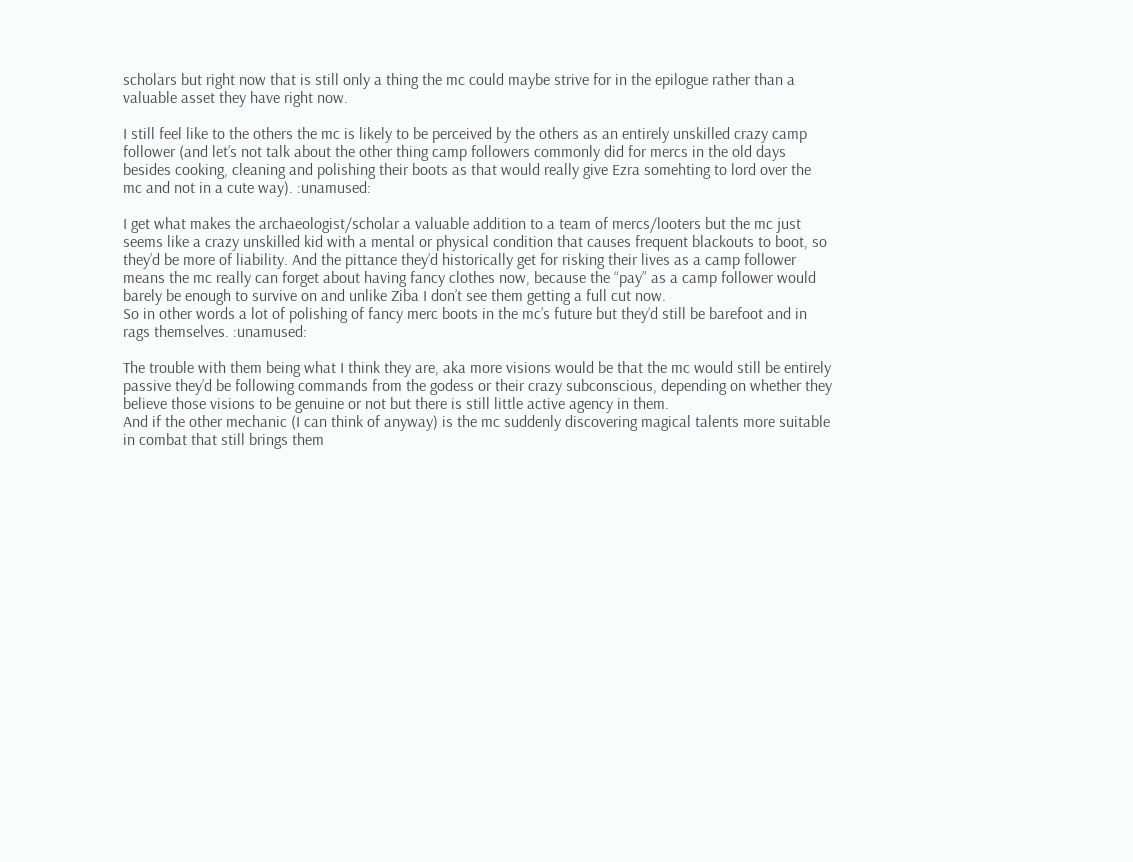scholars but right now that is still only a thing the mc could maybe strive for in the epilogue rather than a valuable asset they have right now.

I still feel like to the others the mc is likely to be perceived by the others as an entirely unskilled crazy camp follower (and let’s not talk about the other thing camp followers commonly did for mercs in the old days besides cooking, cleaning and polishing their boots as that would really give Ezra somehting to lord over the mc and not in a cute way). :unamused:

I get what makes the archaeologist/scholar a valuable addition to a team of mercs/looters but the mc just seems like a crazy unskilled kid with a mental or physical condition that causes frequent blackouts to boot, so they’d be more of liability. And the pittance they’d historically get for risking their lives as a camp follower means the mc really can forget about having fancy clothes now, because the “pay” as a camp follower would barely be enough to survive on and unlike Ziba I don’t see them getting a full cut now.
So in other words a lot of polishing of fancy merc boots in the mc’s future but they’d still be barefoot and in rags themselves. :unamused:

The trouble with them being what I think they are, aka more visions would be that the mc would still be entirely passive they’d be following commands from the godess or their crazy subconscious, depending on whether they believe those visions to be genuine or not but there is still little active agency in them.
And if the other mechanic (I can think of anyway) is the mc suddenly discovering magical talents more suitable in combat that still brings them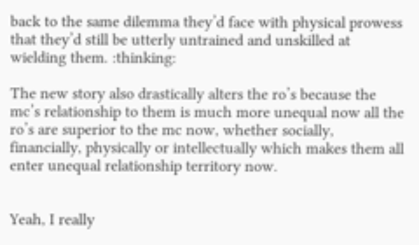back to the same dilemma they’d face with physical prowess that they’d still be utterly untrained and unskilled at wielding them. :thinking:

The new story also drastically alters the ro’s because the mc’s relationship to them is much more unequal now all the ro’s are superior to the mc now, whether socially, financially, physically or intellectually which makes them all enter unequal relationship territory now.


Yeah, I really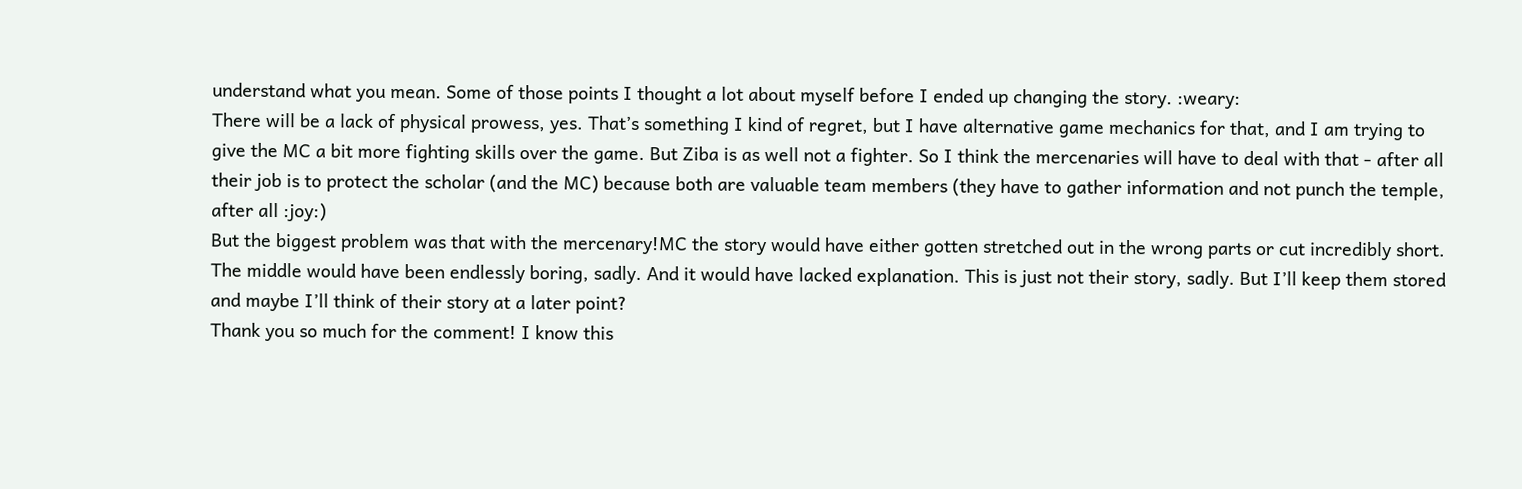understand what you mean. Some of those points I thought a lot about myself before I ended up changing the story. :weary:
There will be a lack of physical prowess, yes. That’s something I kind of regret, but I have alternative game mechanics for that, and I am trying to give the MC a bit more fighting skills over the game. But Ziba is as well not a fighter. So I think the mercenaries will have to deal with that - after all their job is to protect the scholar (and the MC) because both are valuable team members (they have to gather information and not punch the temple, after all :joy:)
But the biggest problem was that with the mercenary!MC the story would have either gotten stretched out in the wrong parts or cut incredibly short. The middle would have been endlessly boring, sadly. And it would have lacked explanation. This is just not their story, sadly. But I’ll keep them stored and maybe I’ll think of their story at a later point?
Thank you so much for the comment! I know this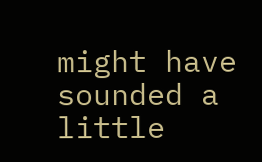might have sounded a little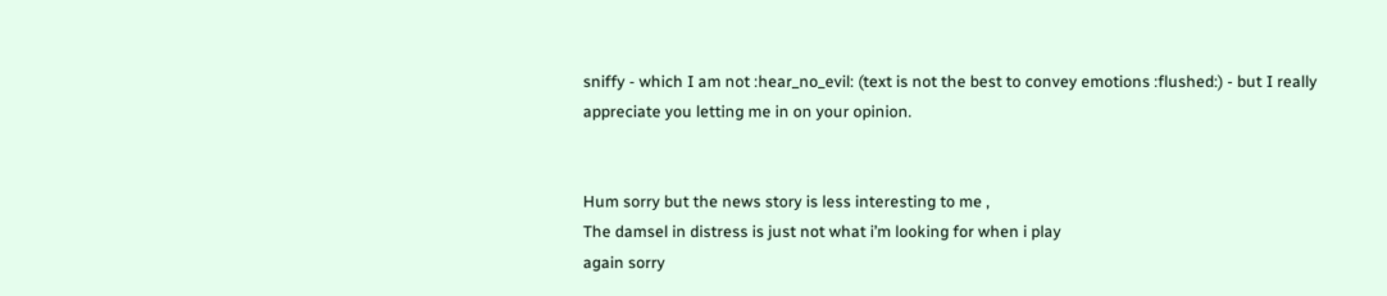sniffy - which I am not :hear_no_evil: (text is not the best to convey emotions :flushed:) - but I really appreciate you letting me in on your opinion.


Hum sorry but the news story is less interesting to me ,
The damsel in distress is just not what i’m looking for when i play
again sorry